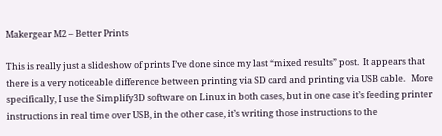Makergear M2 – Better Prints

This is really just a slideshow of prints I’ve done since my last “mixed results” post.  It appears that there is a very noticeable difference between printing via SD card and printing via USB cable.   More specifically, I use the Simplify3D software on Linux in both cases, but in one case it’s feeding printer instructions in real time over USB, in the other case, it’s writing those instructions to the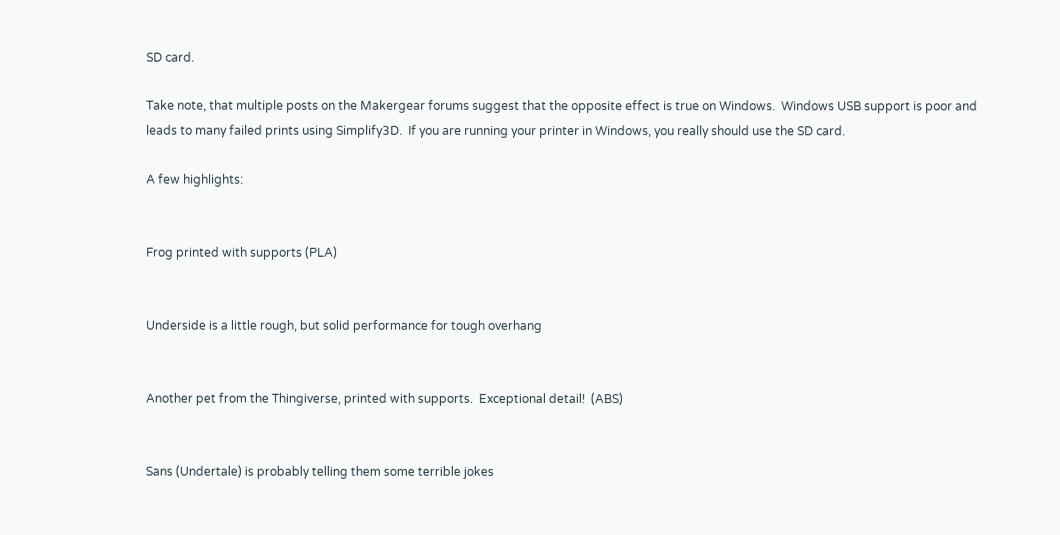SD card.

Take note, that multiple posts on the Makergear forums suggest that the opposite effect is true on Windows.  Windows USB support is poor and leads to many failed prints using Simplify3D.  If you are running your printer in Windows, you really should use the SD card.

A few highlights:


Frog printed with supports (PLA)


Underside is a little rough, but solid performance for tough overhang


Another pet from the Thingiverse, printed with supports.  Exceptional detail!  (ABS)


Sans (Undertale) is probably telling them some terrible jokes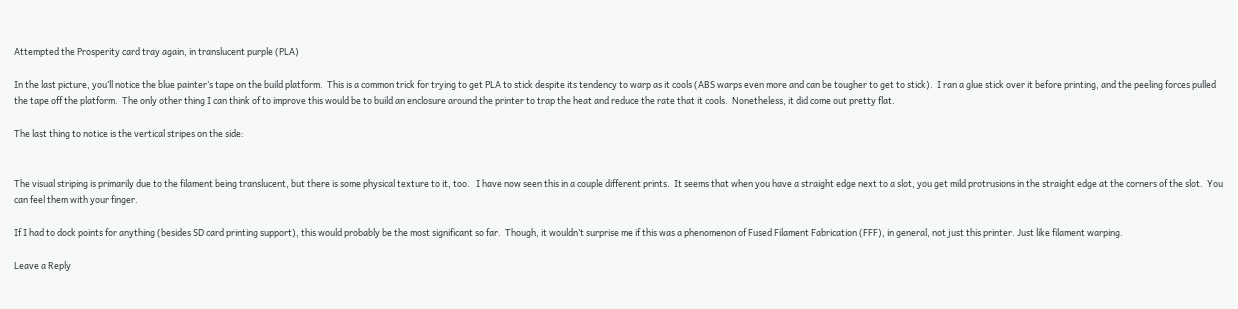Attempted the Prosperity card tray again, in translucent purple (PLA)

In the last picture, you’ll notice the blue painter’s tape on the build platform.  This is a common trick for trying to get PLA to stick despite its tendency to warp as it cools (ABS warps even more and can be tougher to get to stick).  I ran a glue stick over it before printing, and the peeling forces pulled the tape off the platform.  The only other thing I can think of to improve this would be to build an enclosure around the printer to trap the heat and reduce the rate that it cools.  Nonetheless, it did come out pretty flat.

The last thing to notice is the vertical stripes on the side:


The visual striping is primarily due to the filament being translucent, but there is some physical texture to it, too.   I have now seen this in a couple different prints.  It seems that when you have a straight edge next to a slot, you get mild protrusions in the straight edge at the corners of the slot.  You can feel them with your finger.

If I had to dock points for anything (besides SD card printing support), this would probably be the most significant so far.  Though, it wouldn’t surprise me if this was a phenomenon of Fused Filament Fabrication (FFF), in general, not just this printer. Just like filament warping.

Leave a Reply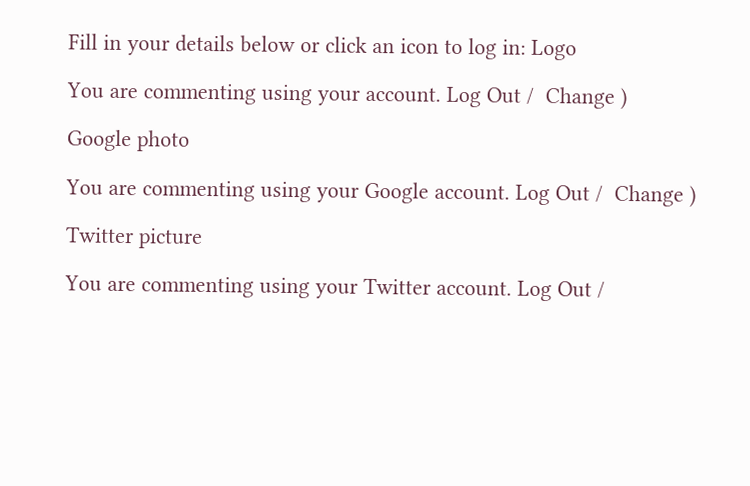Fill in your details below or click an icon to log in: Logo

You are commenting using your account. Log Out /  Change )

Google photo

You are commenting using your Google account. Log Out /  Change )

Twitter picture

You are commenting using your Twitter account. Log Out /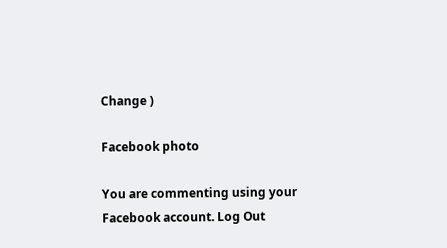Change )

Facebook photo

You are commenting using your Facebook account. Log Out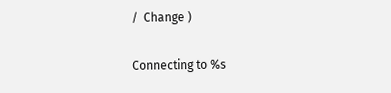/  Change )

Connecting to %s